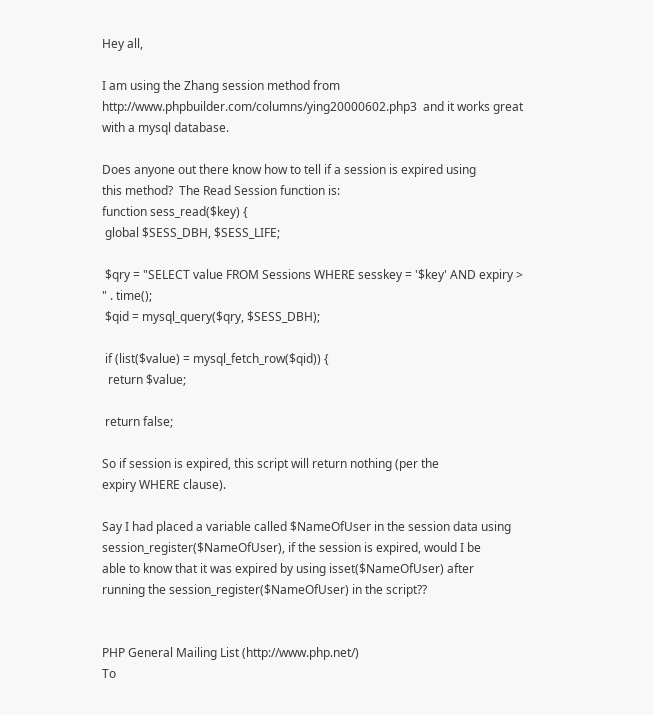Hey all,

I am using the Zhang session method from
http://www.phpbuilder.com/columns/ying20000602.php3  and it works great
with a mysql database.

Does anyone out there know how to tell if a session is expired using
this method?  The Read Session function is:
function sess_read($key) {
 global $SESS_DBH, $SESS_LIFE;

 $qry = "SELECT value FROM Sessions WHERE sesskey = '$key' AND expiry >
" . time();
 $qid = mysql_query($qry, $SESS_DBH);

 if (list($value) = mysql_fetch_row($qid)) {
  return $value;

 return false;

So if session is expired, this script will return nothing (per the
expiry WHERE clause).

Say I had placed a variable called $NameOfUser in the session data using
session_register($NameOfUser), if the session is expired, would I be
able to know that it was expired by using isset($NameOfUser) after
running the session_register($NameOfUser) in the script??


PHP General Mailing List (http://www.php.net/)
To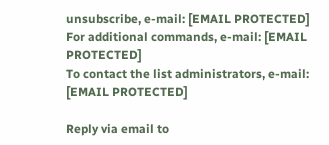unsubscribe, e-mail: [EMAIL PROTECTED]
For additional commands, e-mail: [EMAIL PROTECTED]
To contact the list administrators, e-mail: [EMAIL PROTECTED]

Reply via email to